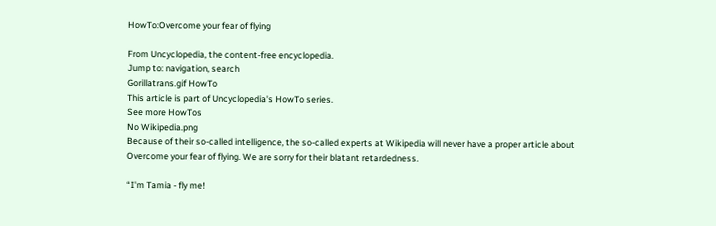HowTo:Overcome your fear of flying

From Uncyclopedia, the content-free encyclopedia.
Jump to: navigation, search
Gorillatrans.gif HowTo
This article is part of Uncyclopedia's HowTo series.
See more HowTos
No Wikipedia.png
Because of their so-called intelligence, the so-called experts at Wikipedia will never have a proper article about Overcome your fear of flying. We are sorry for their blatant retardedness.

“I'm Tamia - fly me!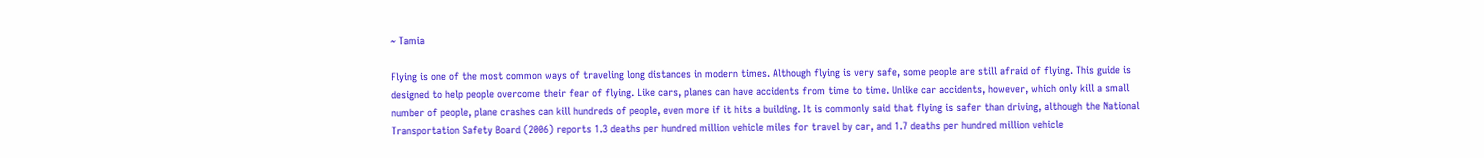~ Tamia

Flying is one of the most common ways of traveling long distances in modern times. Although flying is very safe, some people are still afraid of flying. This guide is designed to help people overcome their fear of flying. Like cars, planes can have accidents from time to time. Unlike car accidents, however, which only kill a small number of people, plane crashes can kill hundreds of people, even more if it hits a building. It is commonly said that flying is safer than driving, although the National Transportation Safety Board (2006) reports 1.3 deaths per hundred million vehicle miles for travel by car, and 1.7 deaths per hundred million vehicle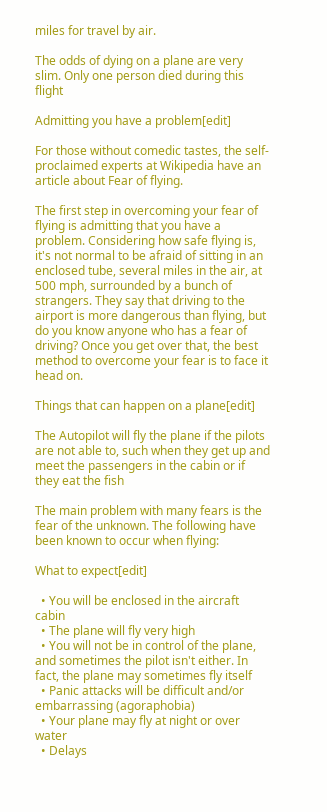miles for travel by air.

The odds of dying on a plane are very slim. Only one person died during this flight

Admitting you have a problem[edit]

For those without comedic tastes, the self-proclaimed experts at Wikipedia have an article about Fear of flying.

The first step in overcoming your fear of flying is admitting that you have a problem. Considering how safe flying is, it's not normal to be afraid of sitting in an enclosed tube, several miles in the air, at 500 mph, surrounded by a bunch of strangers. They say that driving to the airport is more dangerous than flying, but do you know anyone who has a fear of driving? Once you get over that, the best method to overcome your fear is to face it head on.

Things that can happen on a plane[edit]

The Autopilot will fly the plane if the pilots are not able to, such when they get up and meet the passengers in the cabin or if they eat the fish

The main problem with many fears is the fear of the unknown. The following have been known to occur when flying:

What to expect[edit]

  • You will be enclosed in the aircraft cabin
  • The plane will fly very high
  • You will not be in control of the plane, and sometimes the pilot isn't either. In fact, the plane may sometimes fly itself
  • Panic attacks will be difficult and/or embarrassing (agoraphobia)
  • Your plane may fly at night or over water
  • Delays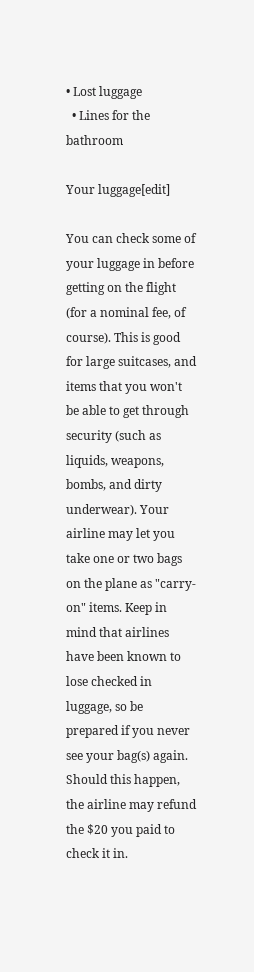• Lost luggage
  • Lines for the bathroom

Your luggage[edit]

You can check some of your luggage in before getting on the flight (for a nominal fee, of course). This is good for large suitcases, and items that you won't be able to get through security (such as liquids, weapons, bombs, and dirty underwear). Your airline may let you take one or two bags on the plane as "carry-on" items. Keep in mind that airlines have been known to lose checked in luggage, so be prepared if you never see your bag(s) again. Should this happen, the airline may refund the $20 you paid to check it in.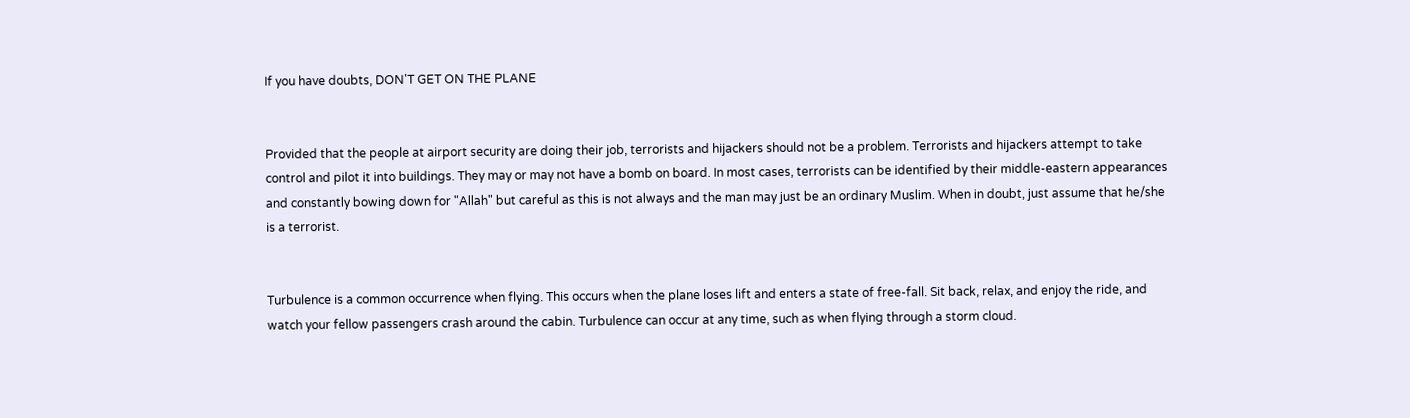If you have doubts, DON'T GET ON THE PLANE


Provided that the people at airport security are doing their job, terrorists and hijackers should not be a problem. Terrorists and hijackers attempt to take control and pilot it into buildings. They may or may not have a bomb on board. In most cases, terrorists can be identified by their middle-eastern appearances and constantly bowing down for "Allah" but careful as this is not always and the man may just be an ordinary Muslim. When in doubt, just assume that he/she is a terrorist.


Turbulence is a common occurrence when flying. This occurs when the plane loses lift and enters a state of free-fall. Sit back, relax, and enjoy the ride, and watch your fellow passengers crash around the cabin. Turbulence can occur at any time, such as when flying through a storm cloud.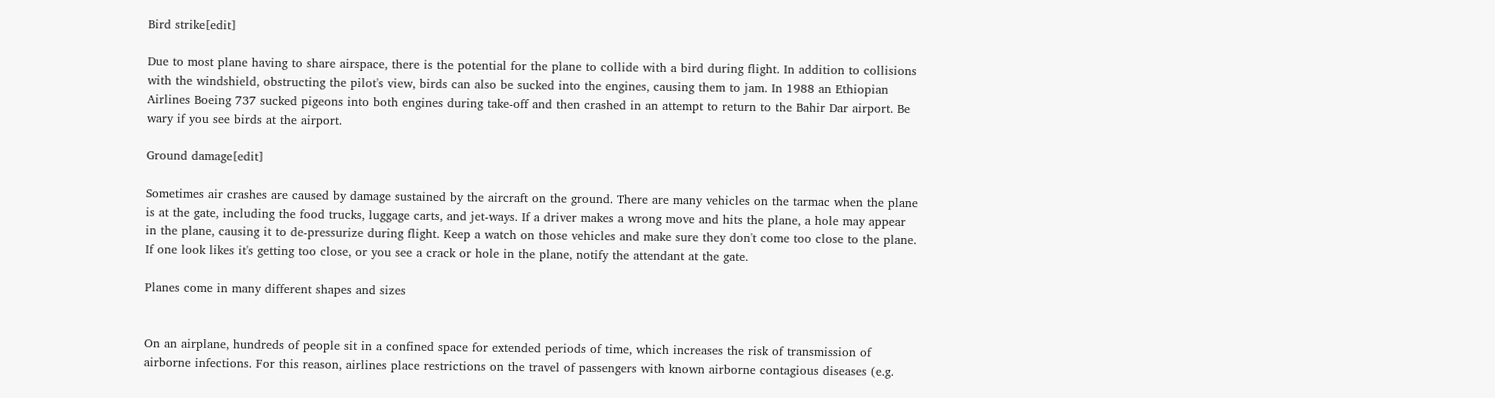Bird strike[edit]

Due to most plane having to share airspace, there is the potential for the plane to collide with a bird during flight. In addition to collisions with the windshield, obstructing the pilot's view, birds can also be sucked into the engines, causing them to jam. In 1988 an Ethiopian Airlines Boeing 737 sucked pigeons into both engines during take-off and then crashed in an attempt to return to the Bahir Dar airport. Be wary if you see birds at the airport.

Ground damage[edit]

Sometimes air crashes are caused by damage sustained by the aircraft on the ground. There are many vehicles on the tarmac when the plane is at the gate, including the food trucks, luggage carts, and jet-ways. If a driver makes a wrong move and hits the plane, a hole may appear in the plane, causing it to de-pressurize during flight. Keep a watch on those vehicles and make sure they don't come too close to the plane. If one look likes it's getting too close, or you see a crack or hole in the plane, notify the attendant at the gate.

Planes come in many different shapes and sizes


On an airplane, hundreds of people sit in a confined space for extended periods of time, which increases the risk of transmission of airborne infections. For this reason, airlines place restrictions on the travel of passengers with known airborne contagious diseases (e.g.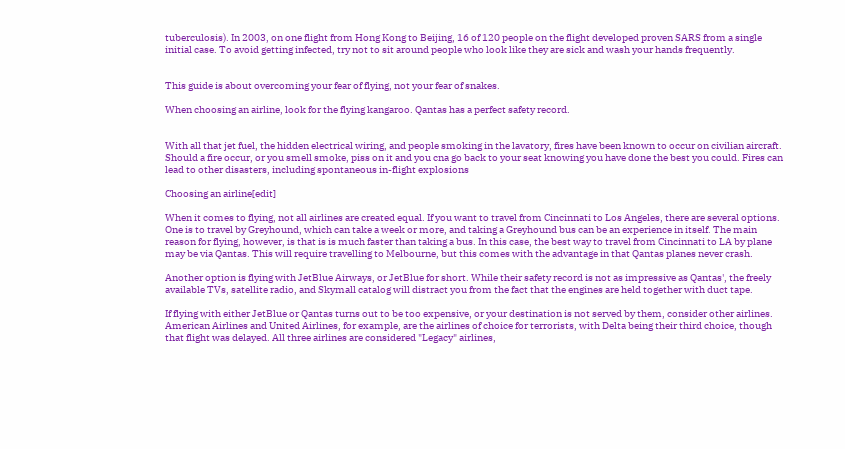tuberculosis). In 2003, on one flight from Hong Kong to Beijing, 16 of 120 people on the flight developed proven SARS from a single initial case. To avoid getting infected, try not to sit around people who look like they are sick and wash your hands frequently.


This guide is about overcoming your fear of flying, not your fear of snakes.

When choosing an airline, look for the flying kangaroo. Qantas has a perfect safety record.


With all that jet fuel, the hidden electrical wiring, and people smoking in the lavatory, fires have been known to occur on civilian aircraft. Should a fire occur, or you smell smoke, piss on it and you cna go back to your seat knowing you have done the best you could. Fires can lead to other disasters, including spontaneous in-flight explosions

Choosing an airline[edit]

When it comes to flying, not all airlines are created equal. If you want to travel from Cincinnati to Los Angeles, there are several options. One is to travel by Greyhound, which can take a week or more, and taking a Greyhound bus can be an experience in itself. The main reason for flying, however, is that is is much faster than taking a bus. In this case, the best way to travel from Cincinnati to LA by plane may be via Qantas. This will require travelling to Melbourne, but this comes with the advantage in that Qantas planes never crash.

Another option is flying with JetBlue Airways, or JetBlue for short. While their safety record is not as impressive as Qantas', the freely available TVs, satellite radio, and Skymall catalog will distract you from the fact that the engines are held together with duct tape.

If flying with either JetBlue or Qantas turns out to be too expensive, or your destination is not served by them, consider other airlines. American Airlines and United Airlines, for example, are the airlines of choice for terrorists, with Delta being their third choice, though that flight was delayed. All three airlines are considered "Legacy" airlines,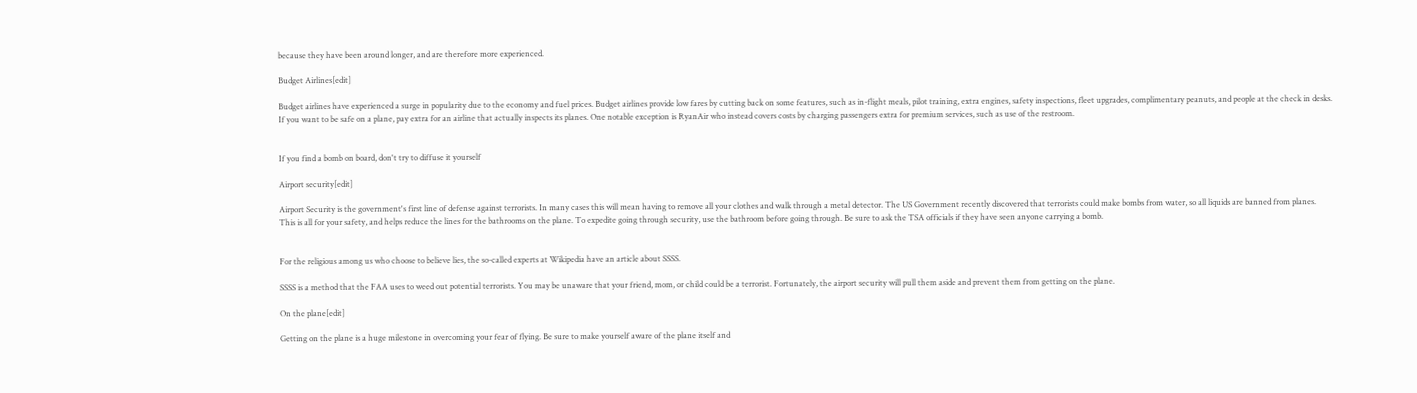because they have been around longer, and are therefore more experienced.

Budget Airlines[edit]

Budget airlines have experienced a surge in popularity due to the economy and fuel prices. Budget airlines provide low fares by cutting back on some features, such as in-flight meals, pilot training, extra engines, safety inspections, fleet upgrades, complimentary peanuts, and people at the check in desks. If you want to be safe on a plane, pay extra for an airline that actually inspects its planes. One notable exception is RyanAir who instead covers costs by charging passengers extra for premium services, such as use of the restroom.


If you find a bomb on board, don't try to diffuse it yourself

Airport security[edit]

Airport Security is the government's first line of defense against terrorists. In many cases this will mean having to remove all your clothes and walk through a metal detector. The US Government recently discovered that terrorists could make bombs from water, so all liquids are banned from planes. This is all for your safety, and helps reduce the lines for the bathrooms on the plane. To expedite going through security, use the bathroom before going through. Be sure to ask the TSA officials if they have seen anyone carrying a bomb.


For the religious among us who choose to believe lies, the so-called experts at Wikipedia have an article about SSSS.

SSSS is a method that the FAA uses to weed out potential terrorists. You may be unaware that your friend, mom, or child could be a terrorist. Fortunately, the airport security will pull them aside and prevent them from getting on the plane.

On the plane[edit]

Getting on the plane is a huge milestone in overcoming your fear of flying. Be sure to make yourself aware of the plane itself and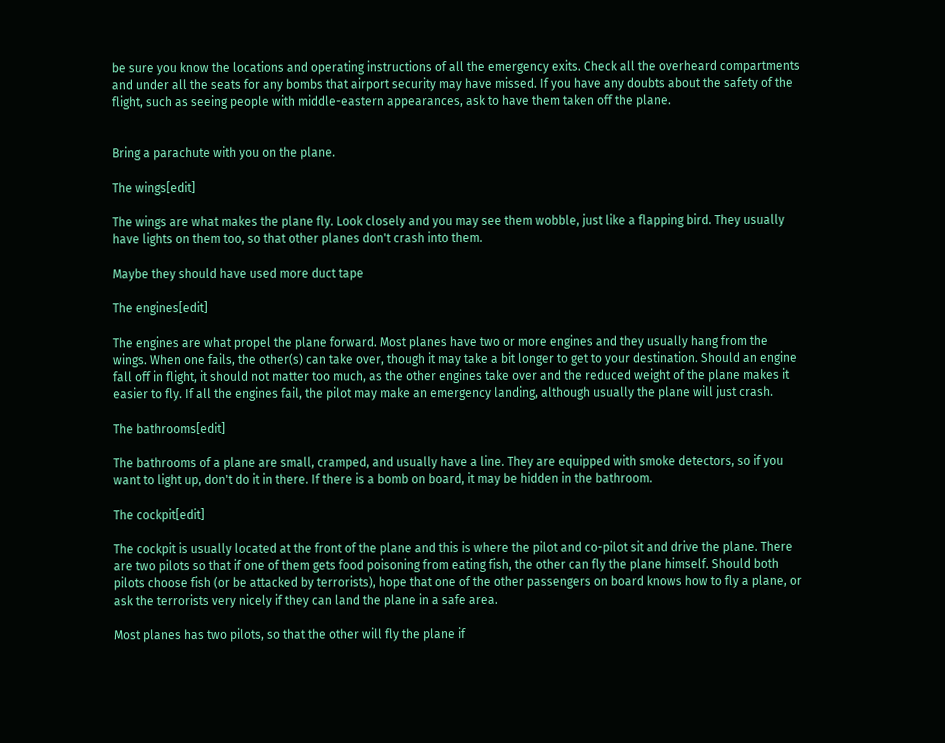be sure you know the locations and operating instructions of all the emergency exits. Check all the overheard compartments and under all the seats for any bombs that airport security may have missed. If you have any doubts about the safety of the flight, such as seeing people with middle-eastern appearances, ask to have them taken off the plane.


Bring a parachute with you on the plane.

The wings[edit]

The wings are what makes the plane fly. Look closely and you may see them wobble, just like a flapping bird. They usually have lights on them too, so that other planes don't crash into them.

Maybe they should have used more duct tape

The engines[edit]

The engines are what propel the plane forward. Most planes have two or more engines and they usually hang from the wings. When one fails, the other(s) can take over, though it may take a bit longer to get to your destination. Should an engine fall off in flight, it should not matter too much, as the other engines take over and the reduced weight of the plane makes it easier to fly. If all the engines fail, the pilot may make an emergency landing, although usually the plane will just crash.

The bathrooms[edit]

The bathrooms of a plane are small, cramped, and usually have a line. They are equipped with smoke detectors, so if you want to light up, don't do it in there. If there is a bomb on board, it may be hidden in the bathroom.

The cockpit[edit]

The cockpit is usually located at the front of the plane and this is where the pilot and co-pilot sit and drive the plane. There are two pilots so that if one of them gets food poisoning from eating fish, the other can fly the plane himself. Should both pilots choose fish (or be attacked by terrorists), hope that one of the other passengers on board knows how to fly a plane, or ask the terrorists very nicely if they can land the plane in a safe area.

Most planes has two pilots, so that the other will fly the plane if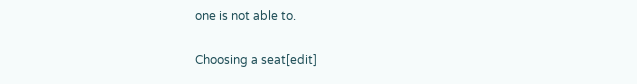one is not able to.

Choosing a seat[edit]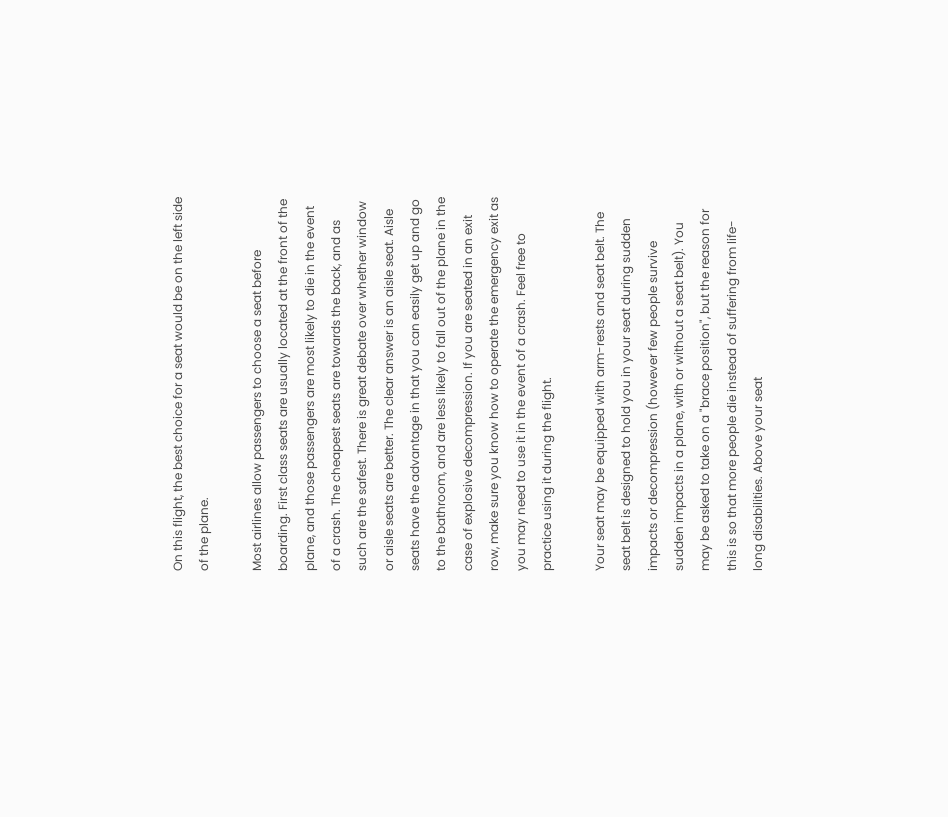On this flight, the best choice for a seat would be on the left side of the plane.

Most airlines allow passengers to choose a seat before boarding. First class seats are usually located at the front of the plane, and those passengers are most likely to die in the event of a crash. The cheapest seats are towards the back, and as such are the safest. There is great debate over whether window or aisle seats are better. The clear answer is an aisle seat. Aisle seats have the advantage in that you can easily get up and go to the bathroom, and are less likely to fall out of the plane in the case of explosive decompression. If you are seated in an exit row, make sure you know how to operate the emergency exit as you may need to use it in the event of a crash. Feel free to practice using it during the flight.

Your seat may be equipped with arm-rests and seat belt. The seat belt is designed to hold you in your seat during sudden impacts or decompression (however few people survive sudden impacts in a plane, with or without a seat belt). You may be asked to take on a "brace position", but the reason for this is so that more people die instead of suffering from life-long disabilities. Above your seat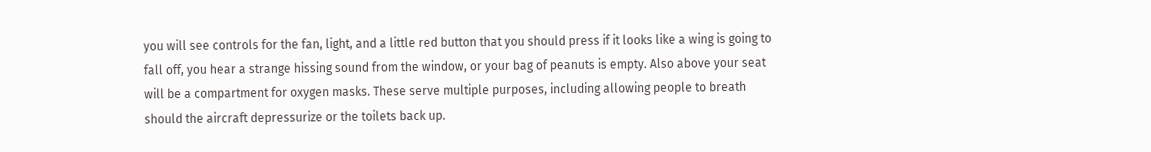you will see controls for the fan, light, and a little red button that you should press if it looks like a wing is going to fall off, you hear a strange hissing sound from the window, or your bag of peanuts is empty. Also above your seat will be a compartment for oxygen masks. These serve multiple purposes, including allowing people to breath should the aircraft depressurize or the toilets back up.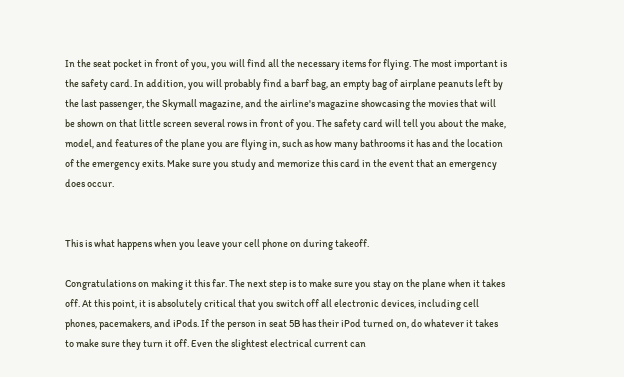In the seat pocket in front of you, you will find all the necessary items for flying. The most important is the safety card. In addition, you will probably find a barf bag, an empty bag of airplane peanuts left by the last passenger, the Skymall magazine, and the airline's magazine showcasing the movies that will be shown on that little screen several rows in front of you. The safety card will tell you about the make, model, and features of the plane you are flying in, such as how many bathrooms it has and the location of the emergency exits. Make sure you study and memorize this card in the event that an emergency does occur.


This is what happens when you leave your cell phone on during takeoff.

Congratulations on making it this far. The next step is to make sure you stay on the plane when it takes off. At this point, it is absolutely critical that you switch off all electronic devices, including cell phones, pacemakers, and iPods. If the person in seat 5B has their iPod turned on, do whatever it takes to make sure they turn it off. Even the slightest electrical current can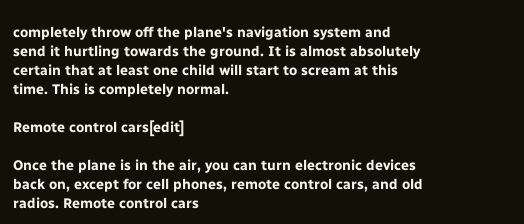completely throw off the plane's navigation system and send it hurtling towards the ground. It is almost absolutely certain that at least one child will start to scream at this time. This is completely normal.

Remote control cars[edit]

Once the plane is in the air, you can turn electronic devices back on, except for cell phones, remote control cars, and old radios. Remote control cars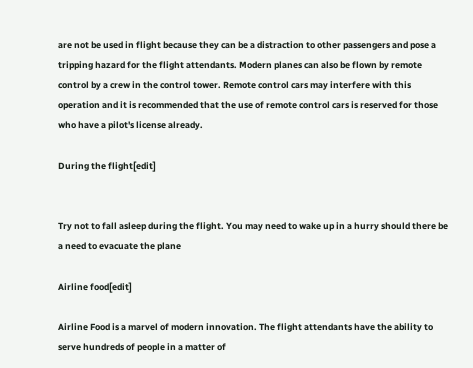are not be used in flight because they can be a distraction to other passengers and pose a tripping hazard for the flight attendants. Modern planes can also be flown by remote control by a crew in the control tower. Remote control cars may interfere with this operation and it is recommended that the use of remote control cars is reserved for those who have a pilot's license already.

During the flight[edit]


Try not to fall asleep during the flight. You may need to wake up in a hurry should there be a need to evacuate the plane

Airline food[edit]

Airline Food is a marvel of modern innovation. The flight attendants have the ability to serve hundreds of people in a matter of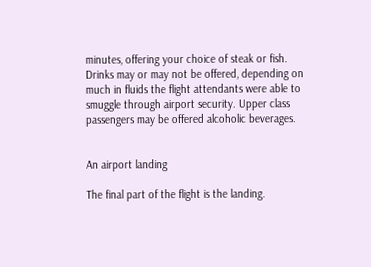minutes, offering your choice of steak or fish. Drinks may or may not be offered, depending on much in fluids the flight attendants were able to smuggle through airport security. Upper class passengers may be offered alcoholic beverages.


An airport landing

The final part of the flight is the landing.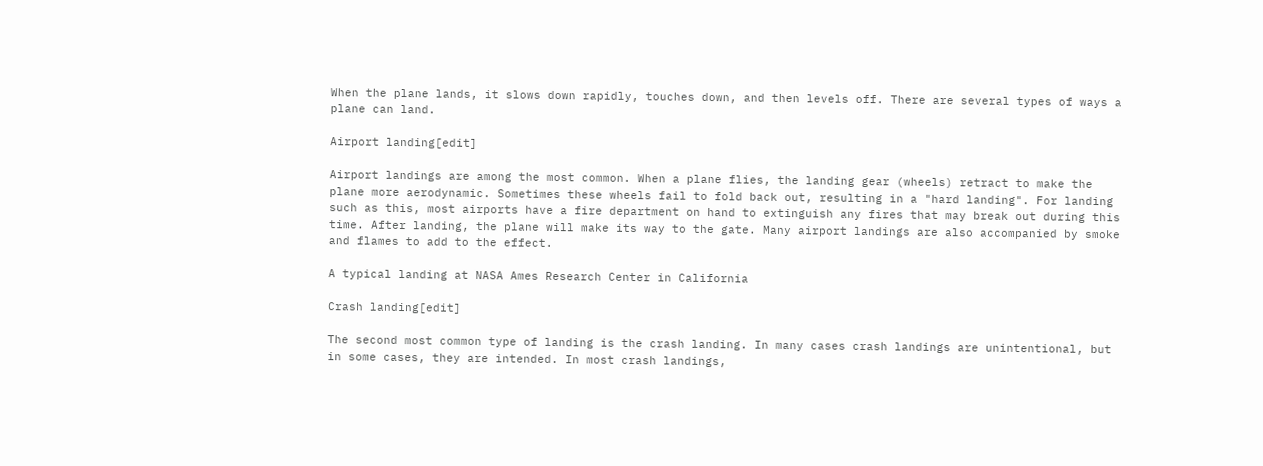When the plane lands, it slows down rapidly, touches down, and then levels off. There are several types of ways a plane can land.

Airport landing[edit]

Airport landings are among the most common. When a plane flies, the landing gear (wheels) retract to make the plane more aerodynamic. Sometimes these wheels fail to fold back out, resulting in a "hard landing". For landing such as this, most airports have a fire department on hand to extinguish any fires that may break out during this time. After landing, the plane will make its way to the gate. Many airport landings are also accompanied by smoke and flames to add to the effect.

A typical landing at NASA Ames Research Center in California

Crash landing[edit]

The second most common type of landing is the crash landing. In many cases crash landings are unintentional, but in some cases, they are intended. In most crash landings,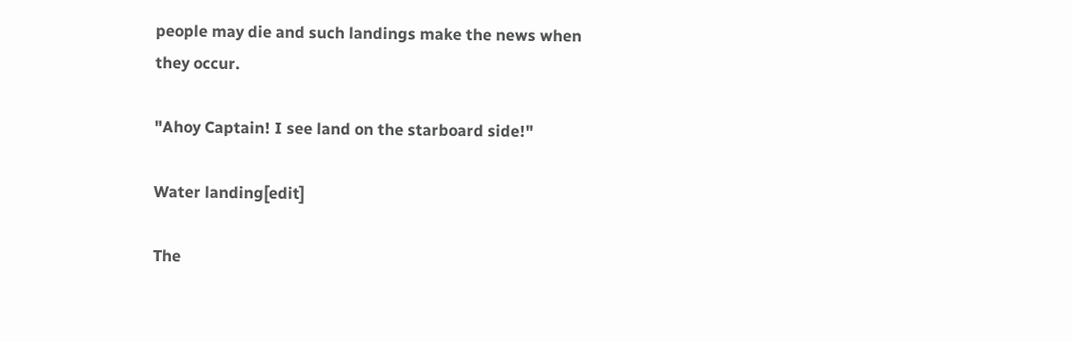people may die and such landings make the news when they occur.

"Ahoy Captain! I see land on the starboard side!"

Water landing[edit]

The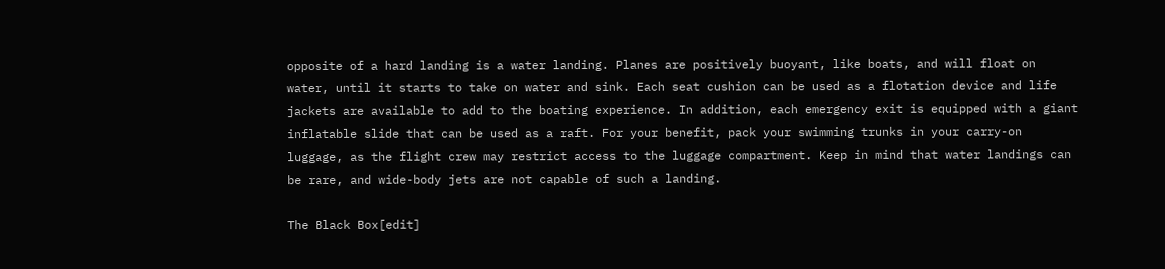opposite of a hard landing is a water landing. Planes are positively buoyant, like boats, and will float on water, until it starts to take on water and sink. Each seat cushion can be used as a flotation device and life jackets are available to add to the boating experience. In addition, each emergency exit is equipped with a giant inflatable slide that can be used as a raft. For your benefit, pack your swimming trunks in your carry-on luggage, as the flight crew may restrict access to the luggage compartment. Keep in mind that water landings can be rare, and wide-body jets are not capable of such a landing.

The Black Box[edit]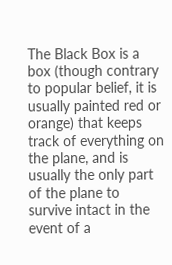The Black Box is a box (though contrary to popular belief, it is usually painted red or orange) that keeps track of everything on the plane, and is usually the only part of the plane to survive intact in the event of a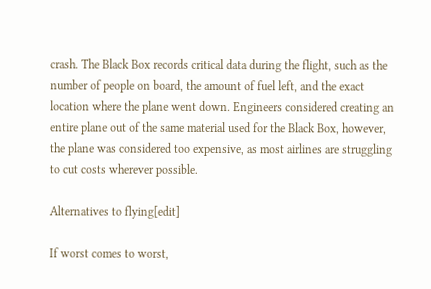crash. The Black Box records critical data during the flight, such as the number of people on board, the amount of fuel left, and the exact location where the plane went down. Engineers considered creating an entire plane out of the same material used for the Black Box, however, the plane was considered too expensive, as most airlines are struggling to cut costs wherever possible.

Alternatives to flying[edit]

If worst comes to worst,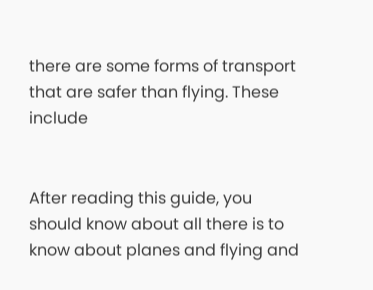there are some forms of transport that are safer than flying. These include


After reading this guide, you should know about all there is to know about planes and flying and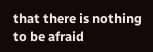that there is nothing to be afraid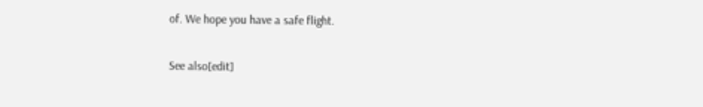of. We hope you have a safe flight.

See also[edit]